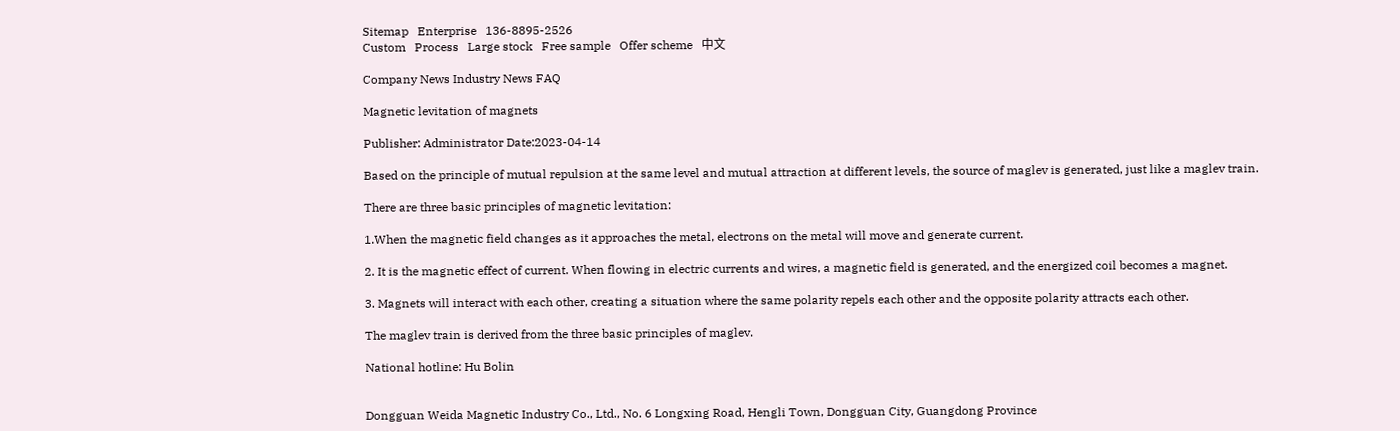Sitemap   Enterprise   136-8895-2526
Custom   Process   Large stock   Free sample   Offer scheme   中文

Company News Industry News FAQ

Magnetic levitation of magnets

Publisher: Administrator Date:2023-04-14

Based on the principle of mutual repulsion at the same level and mutual attraction at different levels, the source of maglev is generated, just like a maglev train.

There are three basic principles of magnetic levitation:

1.When the magnetic field changes as it approaches the metal, electrons on the metal will move and generate current.

2. It is the magnetic effect of current. When flowing in electric currents and wires, a magnetic field is generated, and the energized coil becomes a magnet.

3. Magnets will interact with each other, creating a situation where the same polarity repels each other and the opposite polarity attracts each other.

The maglev train is derived from the three basic principles of maglev.

National hotline: Hu Bolin


Dongguan Weida Magnetic Industry Co., Ltd., No. 6 Longxing Road, Hengli Town, Dongguan City, Guangdong Province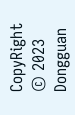CopyRight © 2023 Dongguan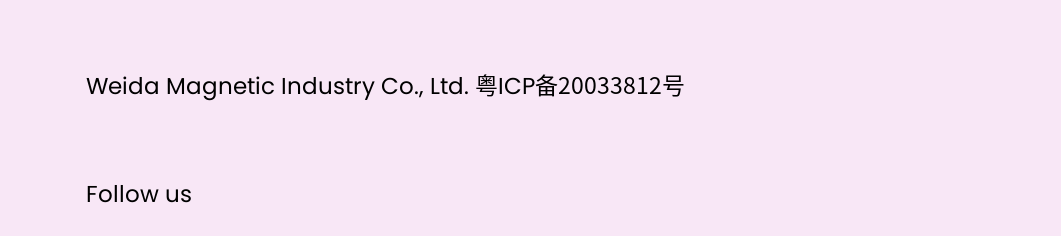Weida Magnetic Industry Co., Ltd. 粤ICP备20033812号


Follow us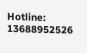Hotline: 13688952526